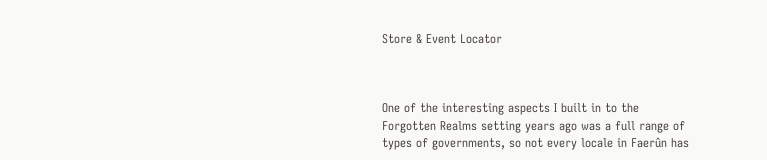Store & Event Locator



One of the interesting aspects I built in to the Forgotten Realms setting years ago was a full range of types of governments, so not every locale in Faerûn has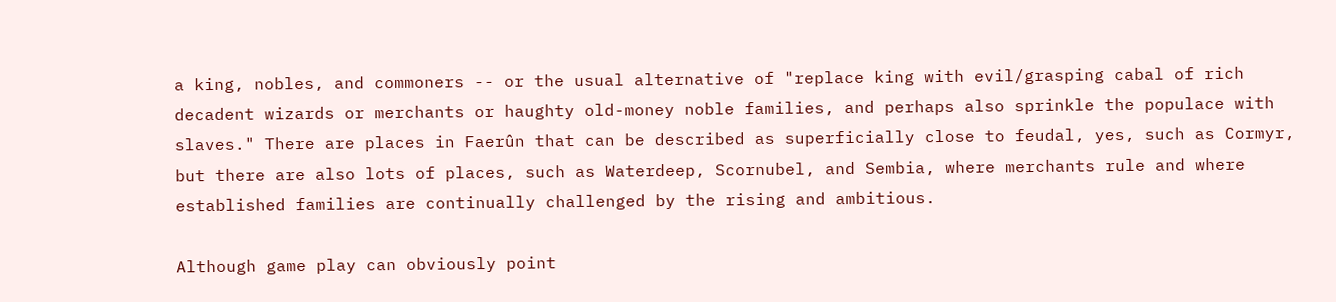a king, nobles, and commoners -- or the usual alternative of "replace king with evil/grasping cabal of rich decadent wizards or merchants or haughty old-money noble families, and perhaps also sprinkle the populace with slaves." There are places in Faerûn that can be described as superficially close to feudal, yes, such as Cormyr, but there are also lots of places, such as Waterdeep, Scornubel, and Sembia, where merchants rule and where established families are continually challenged by the rising and ambitious.

Although game play can obviously point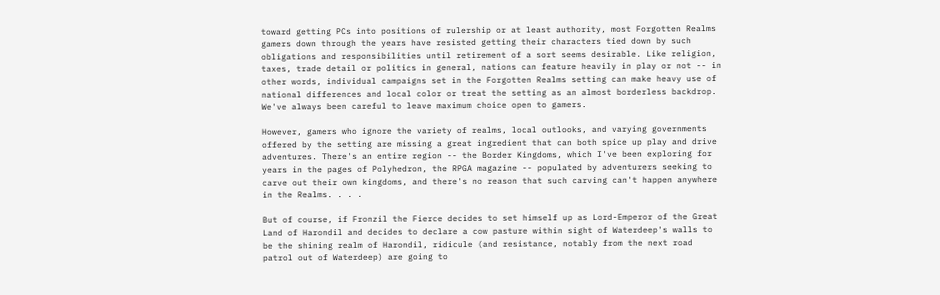toward getting PCs into positions of rulership or at least authority, most Forgotten Realms gamers down through the years have resisted getting their characters tied down by such obligations and responsibilities until retirement of a sort seems desirable. Like religion, taxes, trade detail or politics in general, nations can feature heavily in play or not -- in other words, individual campaigns set in the Forgotten Realms setting can make heavy use of national differences and local color or treat the setting as an almost borderless backdrop. We've always been careful to leave maximum choice open to gamers.

However, gamers who ignore the variety of realms, local outlooks, and varying governments offered by the setting are missing a great ingredient that can both spice up play and drive adventures. There's an entire region -- the Border Kingdoms, which I've been exploring for years in the pages of Polyhedron, the RPGA magazine -- populated by adventurers seeking to carve out their own kingdoms, and there's no reason that such carving can't happen anywhere in the Realms. . . .

But of course, if Fronzil the Fierce decides to set himself up as Lord-Emperor of the Great Land of Harondil and decides to declare a cow pasture within sight of Waterdeep's walls to be the shining realm of Harondil, ridicule (and resistance, notably from the next road patrol out of Waterdeep) are going to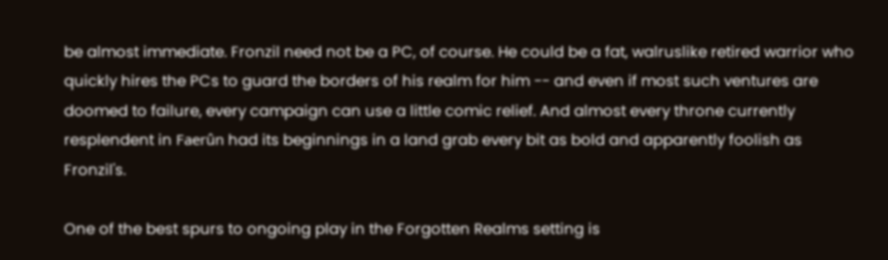be almost immediate. Fronzil need not be a PC, of course. He could be a fat, walruslike retired warrior who quickly hires the PCs to guard the borders of his realm for him -- and even if most such ventures are doomed to failure, every campaign can use a little comic relief. And almost every throne currently resplendent in Faerûn had its beginnings in a land grab every bit as bold and apparently foolish as Fronzil's.

One of the best spurs to ongoing play in the Forgotten Realms setting is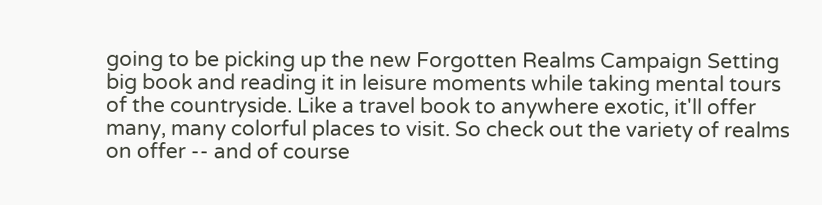going to be picking up the new Forgotten Realms Campaign Setting big book and reading it in leisure moments while taking mental tours of the countryside. Like a travel book to anywhere exotic, it'll offer many, many colorful places to visit. So check out the variety of realms on offer -- and of course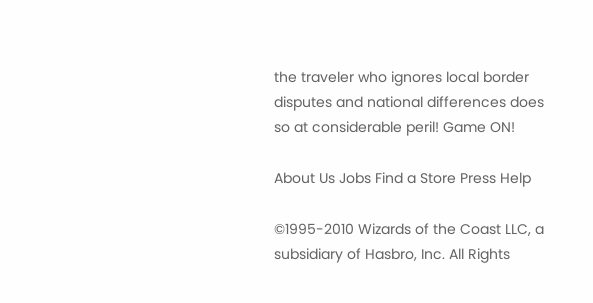the traveler who ignores local border disputes and national differences does so at considerable peril! Game ON!

About Us Jobs Find a Store Press Help

©1995-2010 Wizards of the Coast LLC, a subsidiary of Hasbro, Inc. All Rights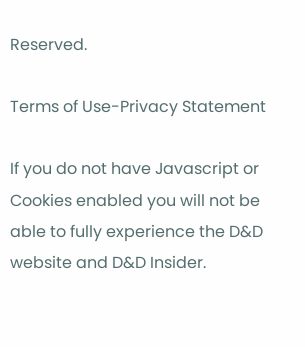Reserved.

Terms of Use-Privacy Statement

If you do not have Javascript or Cookies enabled you will not be able to fully experience the D&D website and D&D Insider.